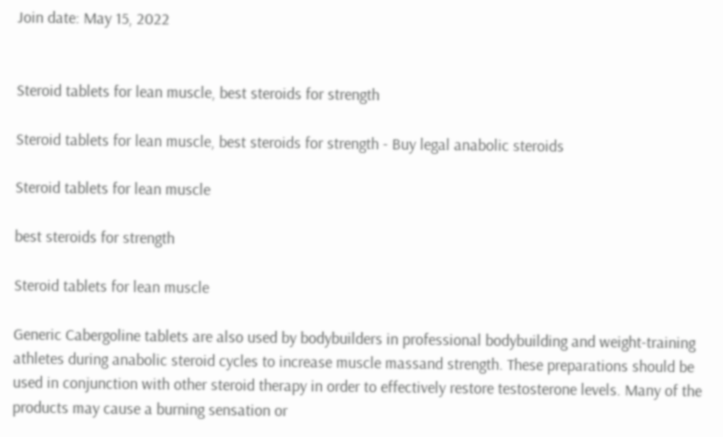Join date: May 15, 2022


Steroid tablets for lean muscle, best steroids for strength

Steroid tablets for lean muscle, best steroids for strength - Buy legal anabolic steroids

Steroid tablets for lean muscle

best steroids for strength

Steroid tablets for lean muscle

Generic Cabergoline tablets are also used by bodybuilders in professional bodybuilding and weight-training athletes during anabolic steroid cycles to increase muscle massand strength. These preparations should be used in conjunction with other steroid therapy in order to effectively restore testosterone levels. Many of the products may cause a burning sensation or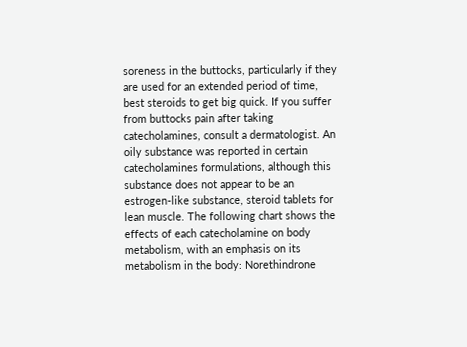soreness in the buttocks, particularly if they are used for an extended period of time, best steroids to get big quick. If you suffer from buttocks pain after taking catecholamines, consult a dermatologist. An oily substance was reported in certain catecholamines formulations, although this substance does not appear to be an estrogen-like substance, steroid tablets for lean muscle. The following chart shows the effects of each catecholamine on body metabolism, with an emphasis on its metabolism in the body: Norethindrone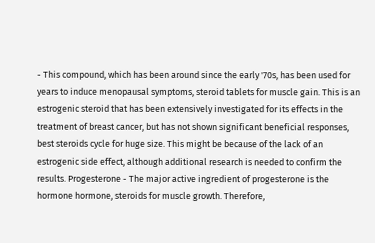- This compound, which has been around since the early '70s, has been used for years to induce menopausal symptoms, steroid tablets for muscle gain. This is an estrogenic steroid that has been extensively investigated for its effects in the treatment of breast cancer, but has not shown significant beneficial responses, best steroids cycle for huge size. This might be because of the lack of an estrogenic side effect, although additional research is needed to confirm the results. Progesterone - The major active ingredient of progesterone is the hormone hormone, steroids for muscle growth. Therefore,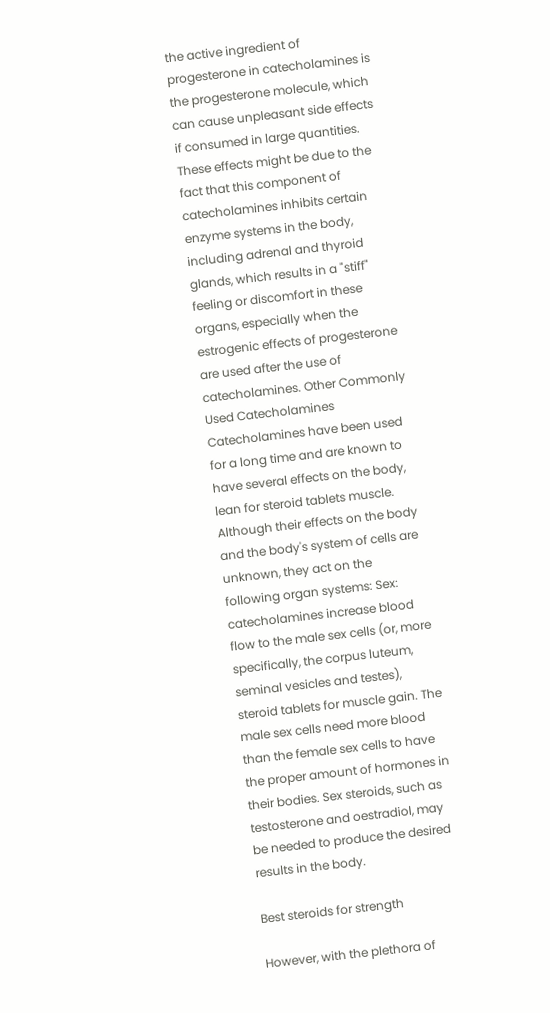the active ingredient of progesterone in catecholamines is the progesterone molecule, which can cause unpleasant side effects if consumed in large quantities. These effects might be due to the fact that this component of catecholamines inhibits certain enzyme systems in the body, including adrenal and thyroid glands, which results in a "stiff" feeling or discomfort in these organs, especially when the estrogenic effects of progesterone are used after the use of catecholamines. Other Commonly Used Catecholamines Catecholamines have been used for a long time and are known to have several effects on the body, lean for steroid tablets muscle. Although their effects on the body and the body's system of cells are unknown, they act on the following organ systems: Sex: catecholamines increase blood flow to the male sex cells (or, more specifically, the corpus luteum, seminal vesicles and testes), steroid tablets for muscle gain. The male sex cells need more blood than the female sex cells to have the proper amount of hormones in their bodies. Sex steroids, such as testosterone and oestradiol, may be needed to produce the desired results in the body.

Best steroids for strength

However, with the plethora of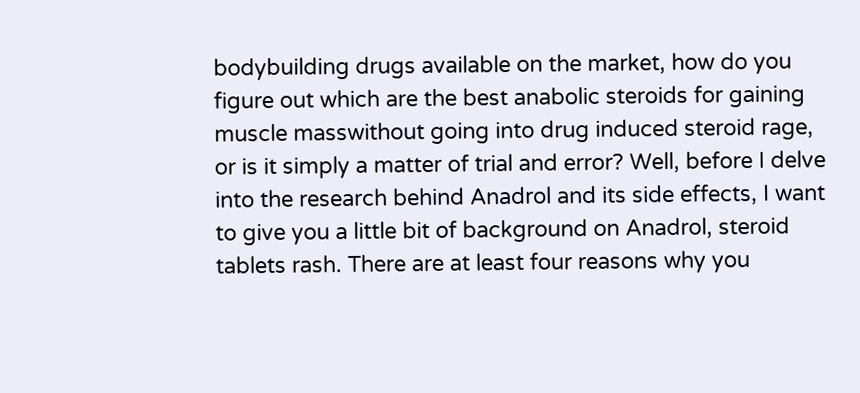bodybuilding drugs available on the market, how do you figure out which are the best anabolic steroids for gaining muscle masswithout going into drug induced steroid rage, or is it simply a matter of trial and error? Well, before I delve into the research behind Anadrol and its side effects, I want to give you a little bit of background on Anadrol, steroid tablets rash. There are at least four reasons why you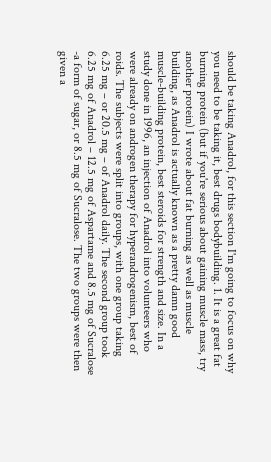should be taking Anadrol, for this section I'm going to focus on why you need to be taking it, best drugs bodybuilding. 1. It is a great fat burning protein (but if you're serious about gaining muscle mass, try another protein) I wrote about fat burning as well as muscle building, as Anadrol is actually known as a pretty damn good muscle-building protein, best steroids for strength and size. In a study done in 1996, an injection of Anadrol into volunteers who were already on androgen therapy for hyperandrogenism, best of roids. The subjects were split into groups, with one group taking 6.25 mg – or 20.5 mg – of Anadrol daily. The second group took 6.25 mg of Anadrol – 12.5 mg of Aspartame and 8.5 mg of Sucralose -a form of sugar, or 8.5 mg of Sucralose. The two groups were then given a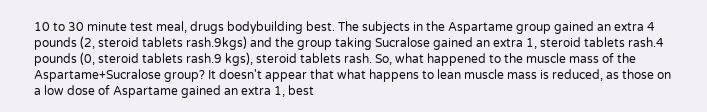10 to 30 minute test meal, drugs bodybuilding best. The subjects in the Aspartame group gained an extra 4 pounds (2, steroid tablets rash.9kgs) and the group taking Sucralose gained an extra 1, steroid tablets rash.4 pounds (0, steroid tablets rash.9 kgs), steroid tablets rash. So, what happened to the muscle mass of the Aspartame+Sucralose group? It doesn't appear that what happens to lean muscle mass is reduced, as those on a low dose of Aspartame gained an extra 1, best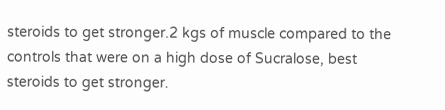steroids to get stronger.2 kgs of muscle compared to the controls that were on a high dose of Sucralose, best steroids to get stronger.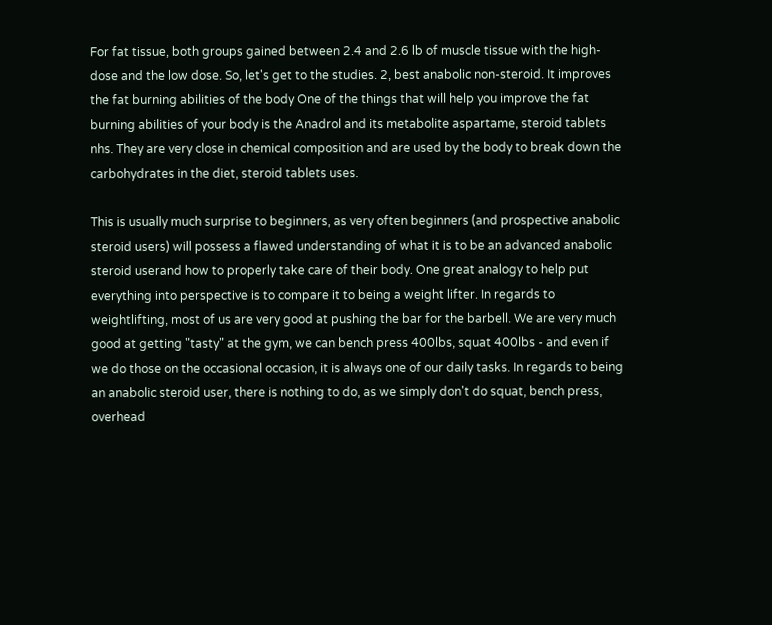For fat tissue, both groups gained between 2.4 and 2.6 lb of muscle tissue with the high-dose and the low dose. So, let's get to the studies. 2, best anabolic non-steroid. It improves the fat burning abilities of the body One of the things that will help you improve the fat burning abilities of your body is the Anadrol and its metabolite aspartame, steroid tablets nhs. They are very close in chemical composition and are used by the body to break down the carbohydrates in the diet, steroid tablets uses.

This is usually much surprise to beginners, as very often beginners (and prospective anabolic steroid users) will possess a flawed understanding of what it is to be an advanced anabolic steroid userand how to properly take care of their body. One great analogy to help put everything into perspective is to compare it to being a weight lifter. In regards to weightlifting, most of us are very good at pushing the bar for the barbell. We are very much good at getting "tasty" at the gym, we can bench press 400lbs, squat 400lbs - and even if we do those on the occasional occasion, it is always one of our daily tasks. In regards to being an anabolic steroid user, there is nothing to do, as we simply don't do squat, bench press, overhead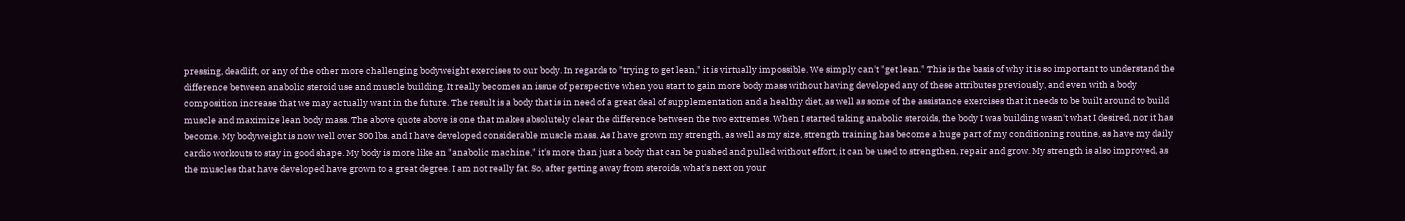pressing, deadlift, or any of the other more challenging bodyweight exercises to our body. In regards to "trying to get lean," it is virtually impossible. We simply can't "get lean." This is the basis of why it is so important to understand the difference between anabolic steroid use and muscle building. It really becomes an issue of perspective when you start to gain more body mass without having developed any of these attributes previously, and even with a body composition increase that we may actually want in the future. The result is a body that is in need of a great deal of supplementation and a healthy diet, as well as some of the assistance exercises that it needs to be built around to build muscle and maximize lean body mass. The above quote above is one that makes absolutely clear the difference between the two extremes. When I started taking anabolic steroids, the body I was building wasn't what I desired, nor it has become. My bodyweight is now well over 300 lbs. and I have developed considerable muscle mass. As I have grown my strength, as well as my size, strength training has become a huge part of my conditioning routine, as have my daily cardio workouts to stay in good shape. My body is more like an "anabolic machine," it's more than just a body that can be pushed and pulled without effort, it can be used to strengthen, repair and grow. My strength is also improved, as the muscles that have developed have grown to a great degree. I am not really fat. So, after getting away from steroids, what's next on your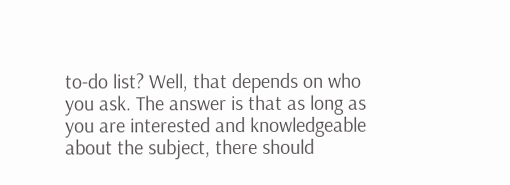to-do list? Well, that depends on who you ask. The answer is that as long as you are interested and knowledgeable about the subject, there should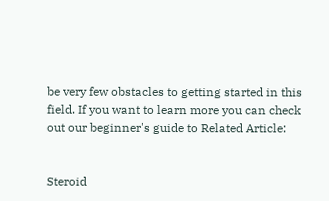be very few obstacles to getting started in this field. If you want to learn more you can check out our beginner's guide to Related Article:


Steroid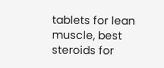tablets for lean muscle, best steroids for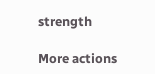strength

More actions